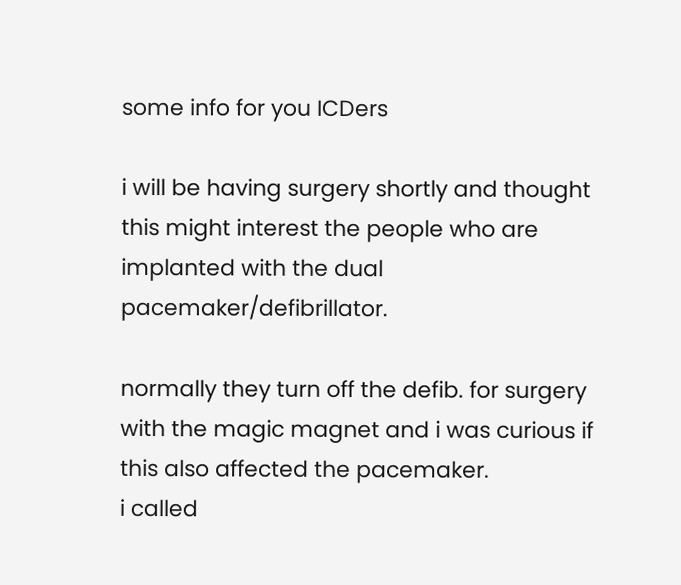some info for you ICDers

i will be having surgery shortly and thought this might interest the people who are implanted with the dual pacemaker/defibrillator.

normally they turn off the defib. for surgery with the magic magnet and i was curious if this also affected the pacemaker.
i called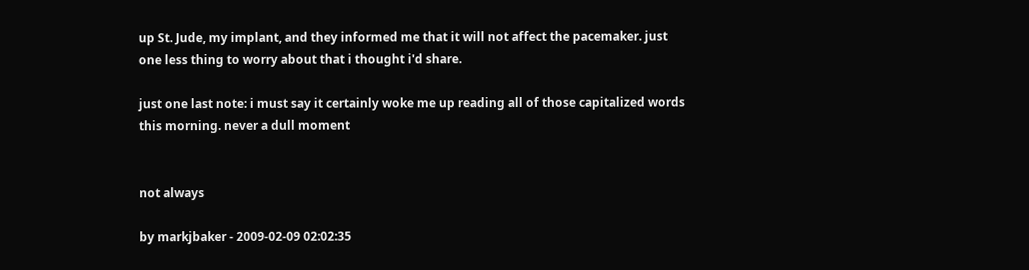up St. Jude, my implant, and they informed me that it will not affect the pacemaker. just one less thing to worry about that i thought i'd share.

just one last note: i must say it certainly woke me up reading all of those capitalized words this morning. never a dull moment


not always

by markjbaker - 2009-02-09 02:02:35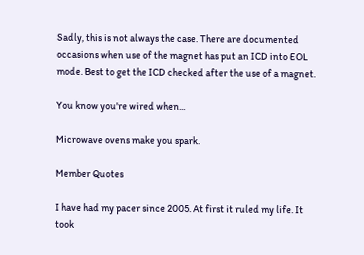Sadly, this is not always the case. There are documented occasions when use of the magnet has put an ICD into EOL mode. Best to get the ICD checked after the use of a magnet.

You know you're wired when...

Microwave ovens make you spark.

Member Quotes

I have had my pacer since 2005. At first it ruled my life. It took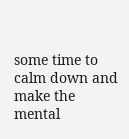some time to calm down and make the mental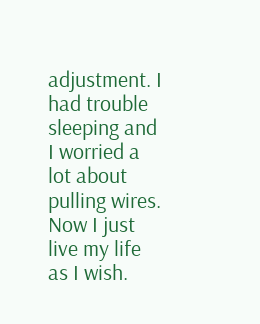adjustment. I had trouble sleeping and I worried a lot about pulling wires. Now I just live my life as I wish.